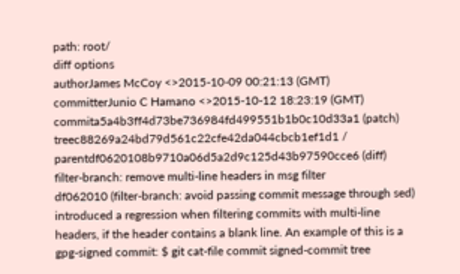path: root/
diff options
authorJames McCoy <>2015-10-09 00:21:13 (GMT)
committerJunio C Hamano <>2015-10-12 18:23:19 (GMT)
commita5a4b3ff4d73be736984fd499551b1b0c10d33a1 (patch)
treec88269a24bd79d561c22cfe42da044cbcb1ef1d1 /
parentdf0620108b9710a06d5a2d9c125d43b97590cce6 (diff)
filter-branch: remove multi-line headers in msg filter
df062010 (filter-branch: avoid passing commit message through sed) introduced a regression when filtering commits with multi-line headers, if the header contains a blank line. An example of this is a gpg-signed commit: $ git cat-file commit signed-commit tree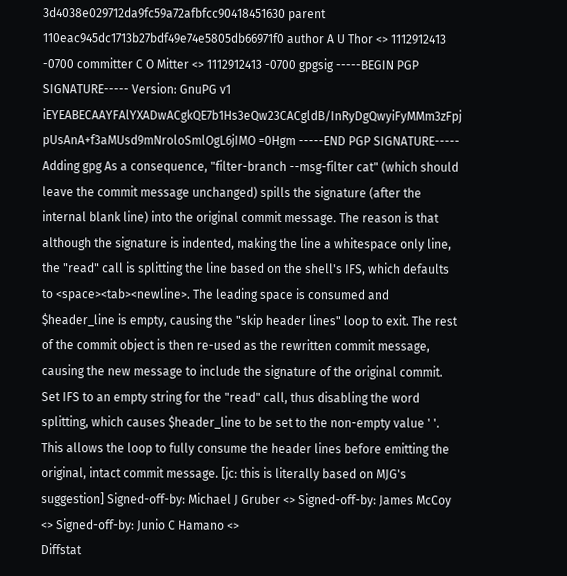3d4038e029712da9fc59a72afbfcc90418451630 parent 110eac945dc1713b27bdf49e74e5805db66971f0 author A U Thor <> 1112912413 -0700 committer C O Mitter <> 1112912413 -0700 gpgsig -----BEGIN PGP SIGNATURE----- Version: GnuPG v1 iEYEABECAAYFAlYXADwACgkQE7b1Hs3eQw23CACgldB/InRyDgQwyiFyMMm3zFpj pUsAnA+f3aMUsd9mNroloSmlOgL6jIMO =0Hgm -----END PGP SIGNATURE----- Adding gpg As a consequence, "filter-branch --msg-filter cat" (which should leave the commit message unchanged) spills the signature (after the internal blank line) into the original commit message. The reason is that although the signature is indented, making the line a whitespace only line, the "read" call is splitting the line based on the shell's IFS, which defaults to <space><tab><newline>. The leading space is consumed and $header_line is empty, causing the "skip header lines" loop to exit. The rest of the commit object is then re-used as the rewritten commit message, causing the new message to include the signature of the original commit. Set IFS to an empty string for the "read" call, thus disabling the word splitting, which causes $header_line to be set to the non-empty value ' '. This allows the loop to fully consume the header lines before emitting the original, intact commit message. [jc: this is literally based on MJG's suggestion] Signed-off-by: Michael J Gruber <> Signed-off-by: James McCoy <> Signed-off-by: Junio C Hamano <>
Diffstat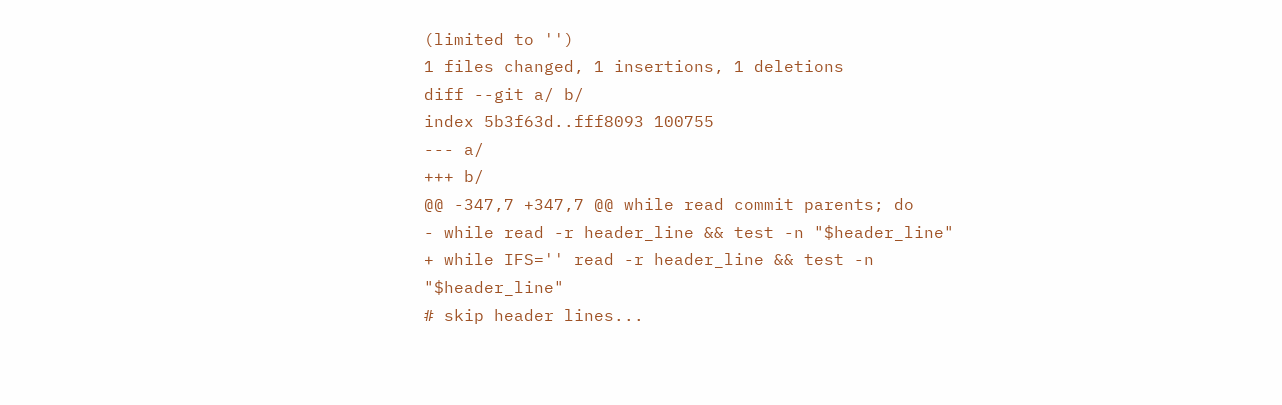(limited to '')
1 files changed, 1 insertions, 1 deletions
diff --git a/ b/
index 5b3f63d..fff8093 100755
--- a/
+++ b/
@@ -347,7 +347,7 @@ while read commit parents; do
- while read -r header_line && test -n "$header_line"
+ while IFS='' read -r header_line && test -n "$header_line"
# skip header lines...